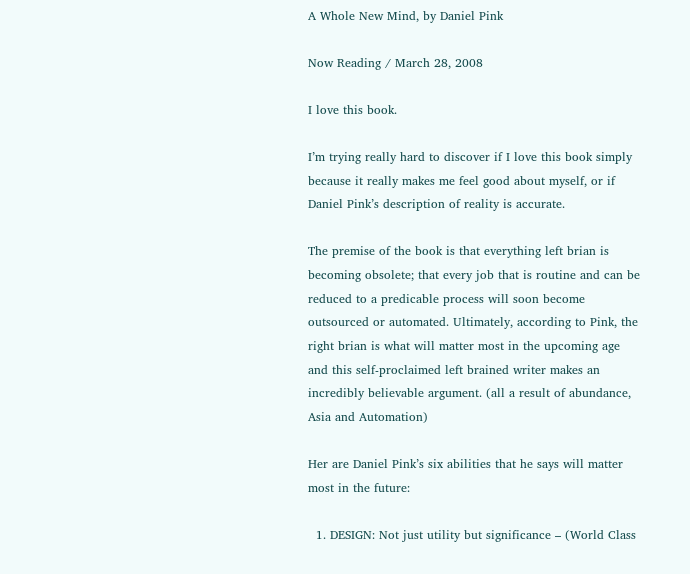A Whole New Mind, by Daniel Pink

Now Reading / March 28, 2008

I love this book.

I’m trying really hard to discover if I love this book simply because it really makes me feel good about myself, or if Daniel Pink’s description of reality is accurate.

The premise of the book is that everything left brian is becoming obsolete; that every job that is routine and can be reduced to a predicable process will soon become outsourced or automated. Ultimately, according to Pink, the right brian is what will matter most in the upcoming age and this self-proclaimed left brained writer makes an incredibly believable argument. (all a result of abundance, Asia and Automation)

Her are Daniel Pink’s six abilities that he says will matter most in the future:

  1. DESIGN: Not just utility but significance – (World Class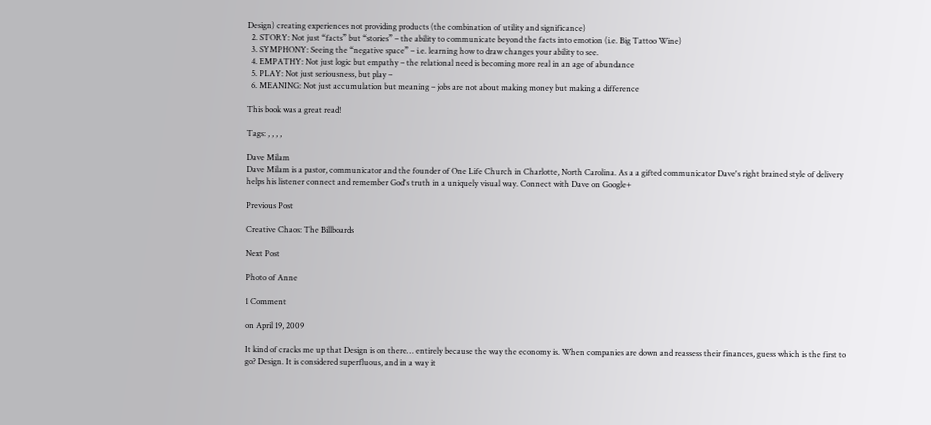Design) creating experiences not providing products (the combination of utility and significance)
  2. STORY: Not just “facts” but “stories” – the ability to communicate beyond the facts into emotion (i.e. Big Tattoo Wine)
  3. SYMPHONY: Seeing the “negative space” – i.e. learning how to draw changes your ability to see.
  4. EMPATHY: Not just logic but empathy – the relational need is becoming more real in an age of abundance
  5. PLAY: Not just seriousness, but play –
  6. MEANING: Not just accumulation but meaning – jobs are not about making money but making a difference

This book was a great read!

Tags: , , , ,

Dave Milam
Dave Milam is a pastor, communicator and the founder of One Life Church in Charlotte, North Carolina. As a a gifted communicator Dave's right brained style of delivery helps his listener connect and remember God's truth in a uniquely visual way. Connect with Dave on Google+

Previous Post

Creative Chaos: The Billboards

Next Post

Photo of Anne

1 Comment

on April 19, 2009

It kind of cracks me up that Design is on there… entirely because the way the economy is. When companies are down and reassess their finances, guess which is the first to go? Design. It is considered superfluous, and in a way it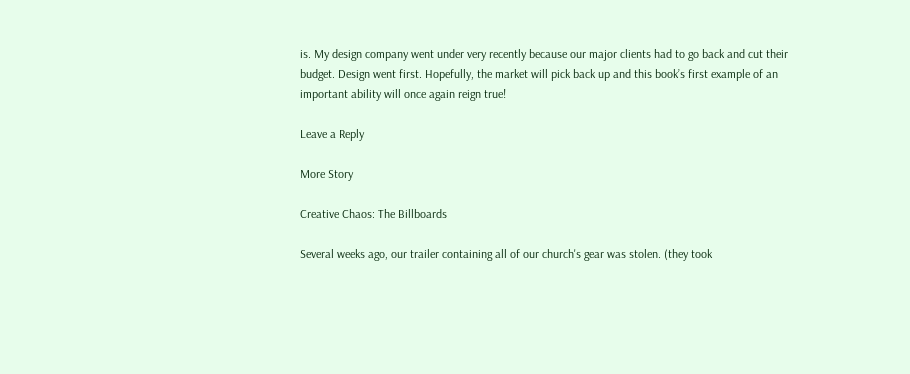is. My design company went under very recently because our major clients had to go back and cut their budget. Design went first. Hopefully, the market will pick back up and this book’s first example of an important ability will once again reign true!

Leave a Reply

More Story

Creative Chaos: The Billboards

Several weeks ago, our trailer containing all of our church's gear was stolen. (they took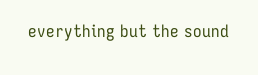everything but the sound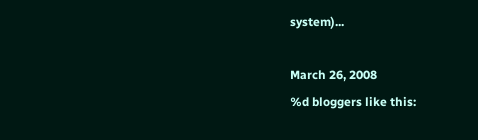system)...

March 26, 2008
%d bloggers like this: